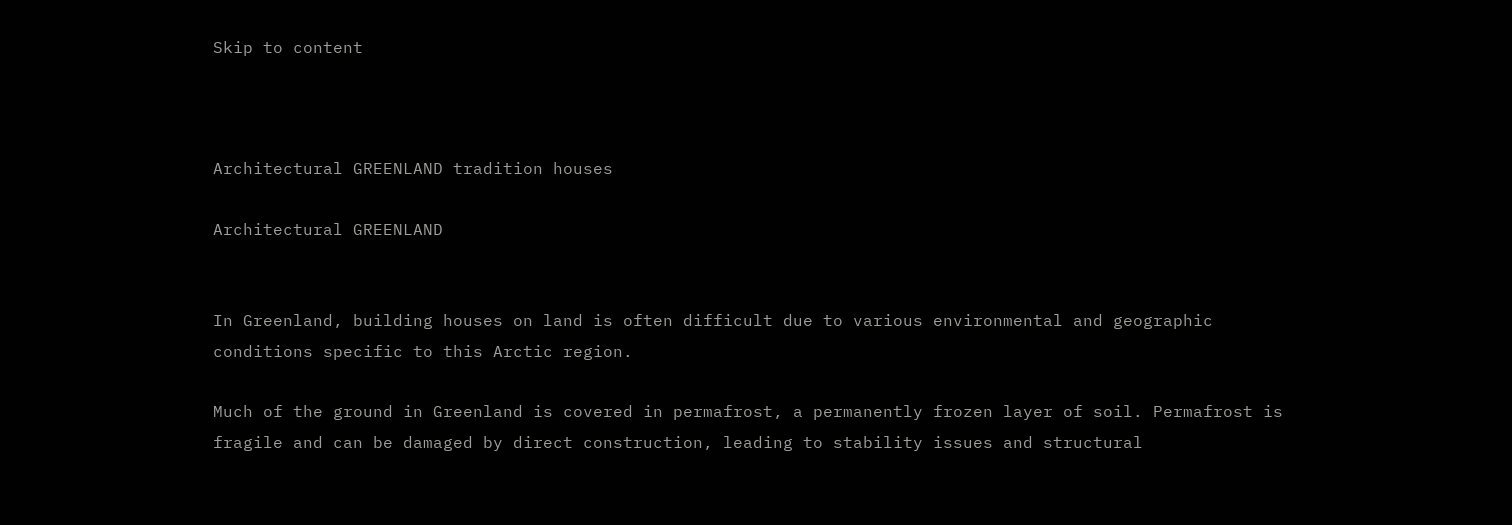Skip to content



Architectural GREENLAND tradition houses

Architectural GREENLAND


In Greenland, building houses on land is often difficult due to various environmental and geographic conditions specific to this Arctic region.

Much of the ground in Greenland is covered in permafrost, a permanently frozen layer of soil. Permafrost is fragile and can be damaged by direct construction, leading to stability issues and structural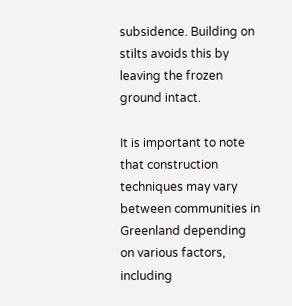subsidence. Building on stilts avoids this by leaving the frozen ground intact.

It is important to note that construction techniques may vary between communities in Greenland depending on various factors, including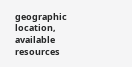geographic location, available resources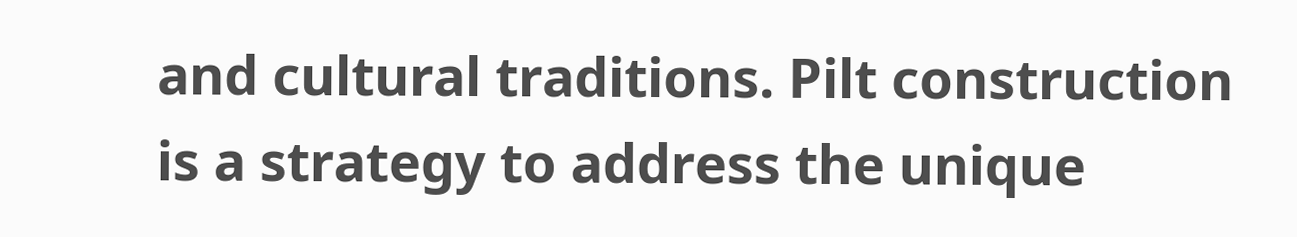and cultural traditions. Pilt construction is a strategy to address the unique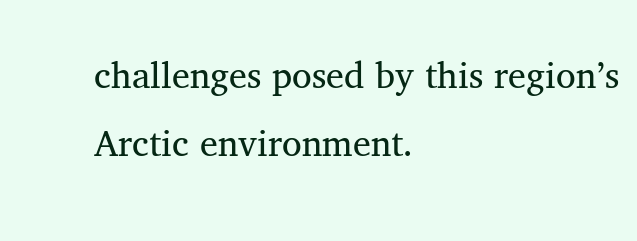challenges posed by this region’s Arctic environment.